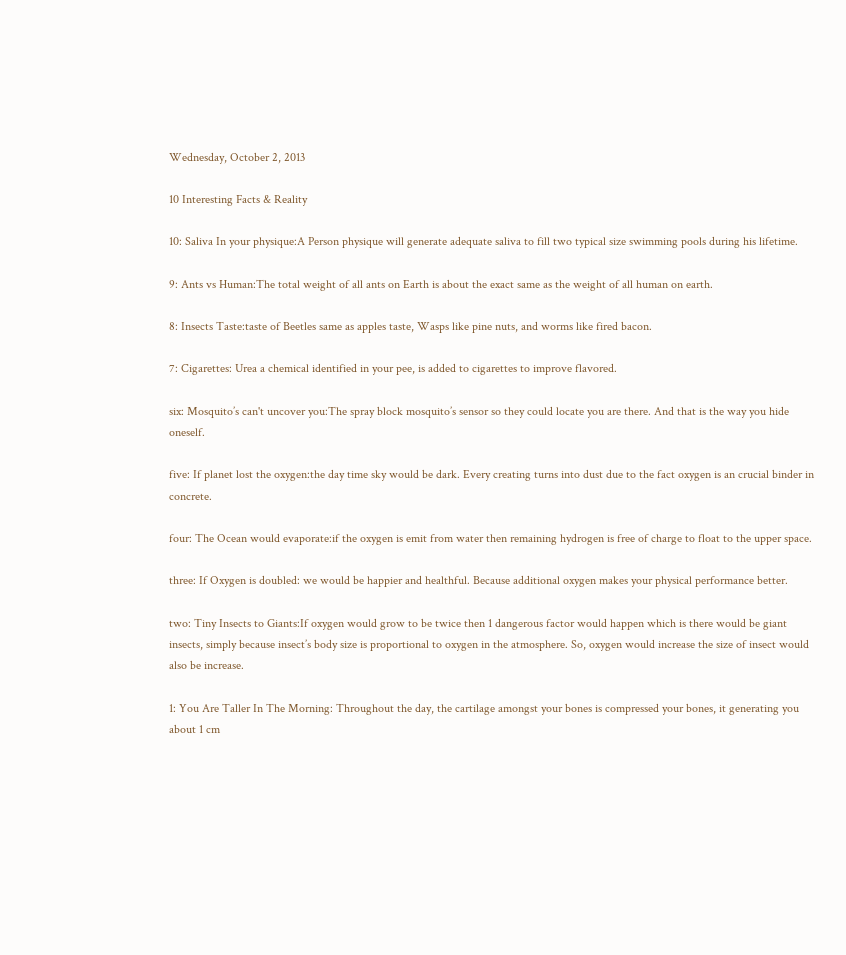Wednesday, October 2, 2013

10 Interesting Facts & Reality

10: Saliva In your physique:A Person physique will generate adequate saliva to fill two typical size swimming pools during his lifetime.

9: Ants vs Human:The total weight of all ants on Earth is about the exact same as the weight of all human on earth.

8: Insects Taste:taste of Beetles same as apples taste, Wasps like pine nuts, and worms like fired bacon.

7: Cigarettes: Urea a chemical identified in your pee, is added to cigarettes to improve flavored.

six: Mosquito’s can't uncover you:The spray block mosquito’s sensor so they could locate you are there. And that is the way you hide oneself.

five: If planet lost the oxygen:the day time sky would be dark. Every creating turns into dust due to the fact oxygen is an crucial binder in concrete.

four: The Ocean would evaporate:if the oxygen is emit from water then remaining hydrogen is free of charge to float to the upper space.

three: If Oxygen is doubled: we would be happier and healthful. Because additional oxygen makes your physical performance better.

two: Tiny Insects to Giants:If oxygen would grow to be twice then 1 dangerous factor would happen which is there would be giant insects, simply because insect’s body size is proportional to oxygen in the atmosphere. So, oxygen would increase the size of insect would also be increase.

1: You Are Taller In The Morning: Throughout the day, the cartilage amongst your bones is compressed your bones, it generating you about 1 cm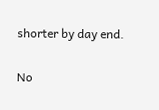shorter by day end.

No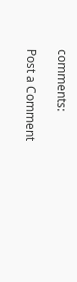comments:

Post a Comment